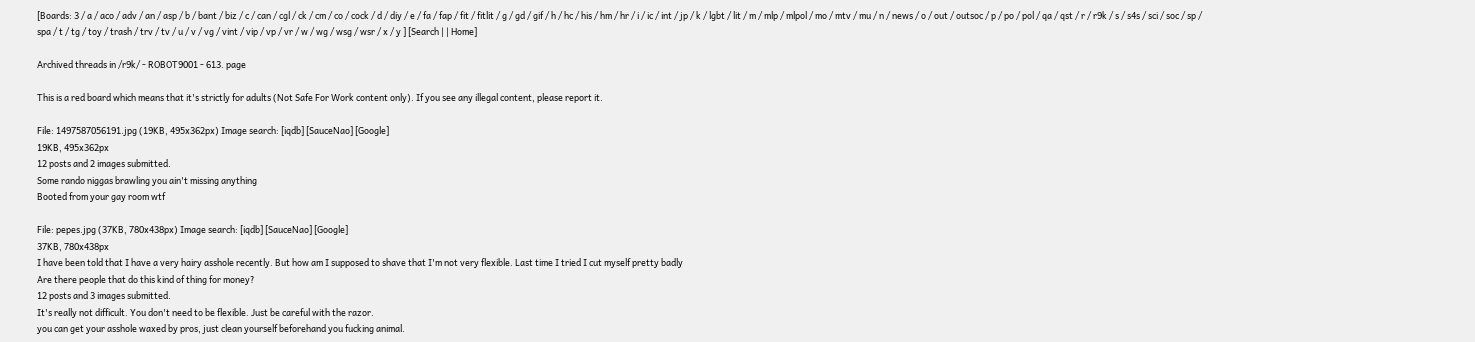[Boards: 3 / a / aco / adv / an / asp / b / bant / biz / c / can / cgl / ck / cm / co / cock / d / diy / e / fa / fap / fit / fitlit / g / gd / gif / h / hc / his / hm / hr / i / ic / int / jp / k / lgbt / lit / m / mlp / mlpol / mo / mtv / mu / n / news / o / out / outsoc / p / po / pol / qa / qst / r / r9k / s / s4s / sci / soc / sp / spa / t / tg / toy / trash / trv / tv / u / v / vg / vint / vip / vp / vr / w / wg / wsg / wsr / x / y ] [Search | | Home]

Archived threads in /r9k/ - ROBOT9001 - 613. page

This is a red board which means that it's strictly for adults (Not Safe For Work content only). If you see any illegal content, please report it.

File: 1497587056191.jpg (19KB, 495x362px) Image search: [iqdb] [SauceNao] [Google]
19KB, 495x362px
12 posts and 2 images submitted.
Some rando niggas brawling you ain't missing anything
Booted from your gay room wtf

File: pepes.jpg (37KB, 780x438px) Image search: [iqdb] [SauceNao] [Google]
37KB, 780x438px
I have been told that I have a very hairy asshole recently. But how am I supposed to shave that I'm not very flexible. Last time I tried I cut myself pretty badly
Are there people that do this kind of thing for money?
12 posts and 3 images submitted.
It's really not difficult. You don't need to be flexible. Just be careful with the razor.
you can get your asshole waxed by pros, just clean yourself beforehand you fucking animal.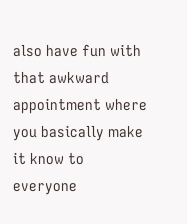also have fun with that awkward appointment where you basically make it know to everyone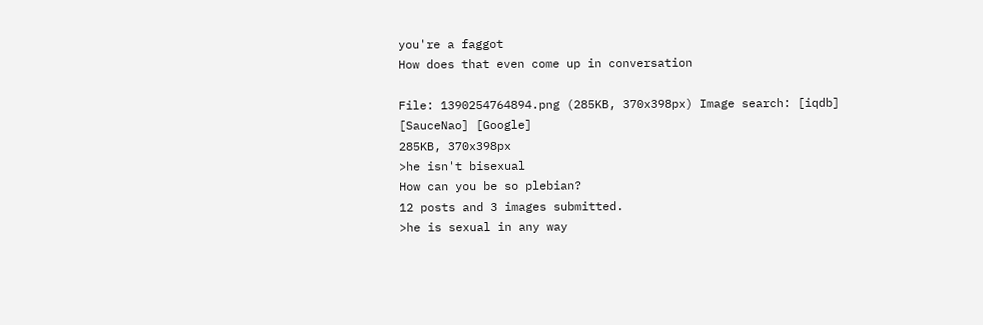you're a faggot
How does that even come up in conversation

File: 1390254764894.png (285KB, 370x398px) Image search: [iqdb] [SauceNao] [Google]
285KB, 370x398px
>he isn't bisexual
How can you be so plebian?
12 posts and 3 images submitted.
>he is sexual in any way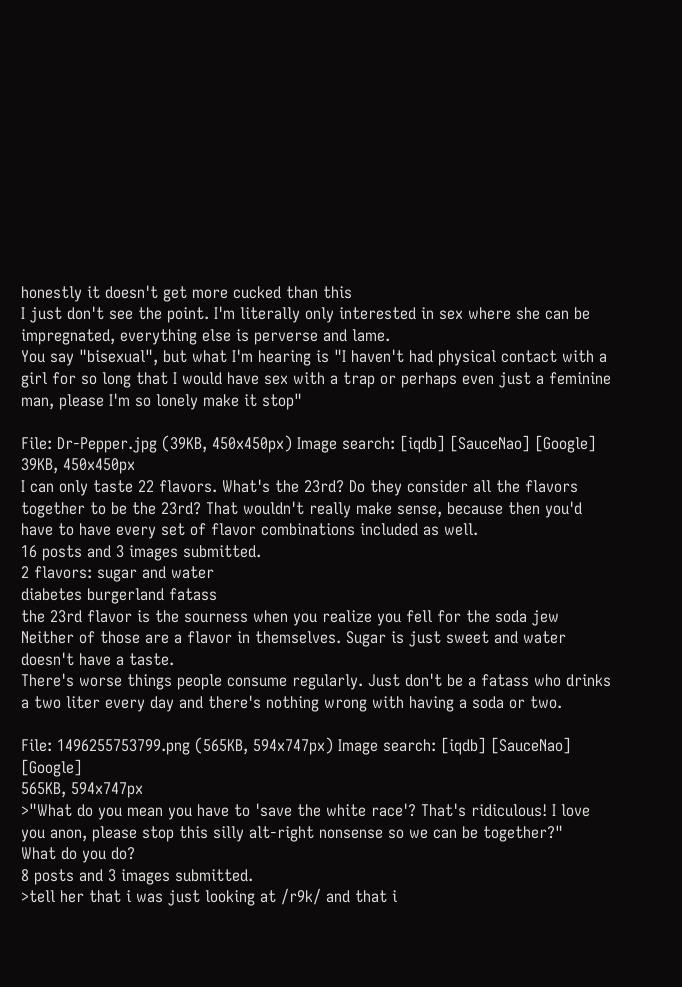honestly it doesn't get more cucked than this
I just don't see the point. I'm literally only interested in sex where she can be impregnated, everything else is perverse and lame.
You say "bisexual", but what I'm hearing is "I haven't had physical contact with a girl for so long that I would have sex with a trap or perhaps even just a feminine man, please I'm so lonely make it stop"

File: Dr-Pepper.jpg (39KB, 450x450px) Image search: [iqdb] [SauceNao] [Google]
39KB, 450x450px
I can only taste 22 flavors. What's the 23rd? Do they consider all the flavors together to be the 23rd? That wouldn't really make sense, because then you'd have to have every set of flavor combinations included as well.
16 posts and 3 images submitted.
2 flavors: sugar and water
diabetes burgerland fatass
the 23rd flavor is the sourness when you realize you fell for the soda jew
Neither of those are a flavor in themselves. Sugar is just sweet and water doesn't have a taste.
There's worse things people consume regularly. Just don't be a fatass who drinks a two liter every day and there's nothing wrong with having a soda or two.

File: 1496255753799.png (565KB, 594x747px) Image search: [iqdb] [SauceNao] [Google]
565KB, 594x747px
>"What do you mean you have to 'save the white race'? That's ridiculous! I love you anon, please stop this silly alt-right nonsense so we can be together?"
What do you do?
8 posts and 3 images submitted.
>tell her that i was just looking at /r9k/ and that i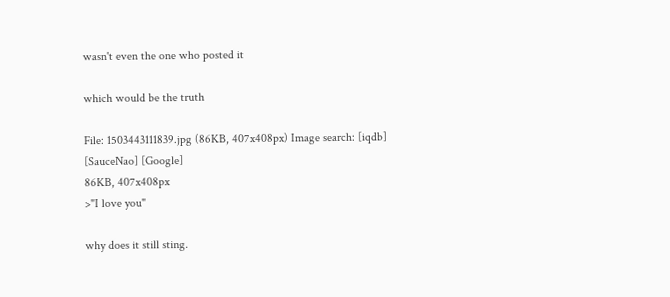wasn't even the one who posted it

which would be the truth

File: 1503443111839.jpg (86KB, 407x408px) Image search: [iqdb] [SauceNao] [Google]
86KB, 407x408px
>"I love you"

why does it still sting.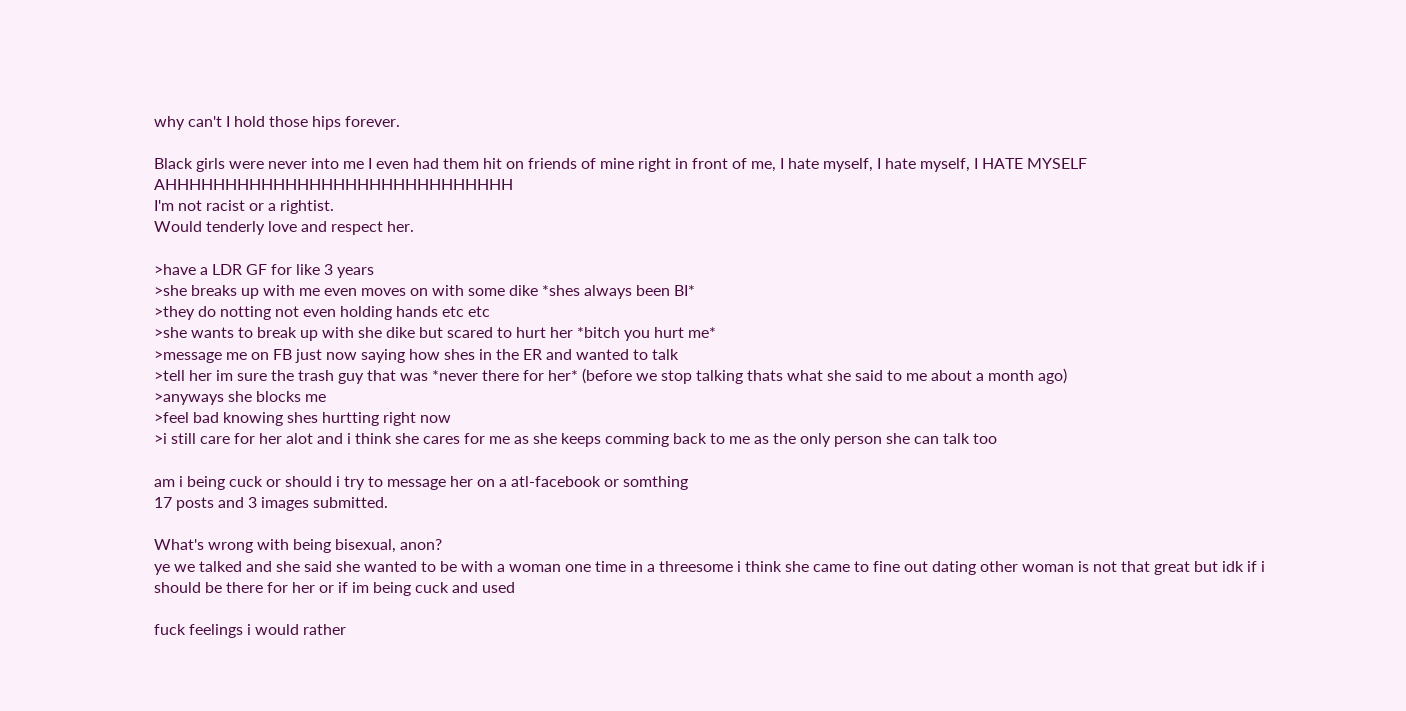why can't I hold those hips forever.

Black girls were never into me I even had them hit on friends of mine right in front of me, I hate myself, I hate myself, I HATE MYSELF AHHHHHHHHHHHHHHHHHHHHHHHHHHHHH
I'm not racist or a rightist.
Would tenderly love and respect her.

>have a LDR GF for like 3 years
>she breaks up with me even moves on with some dike *shes always been BI*
>they do notting not even holding hands etc etc
>she wants to break up with she dike but scared to hurt her *bitch you hurt me*
>message me on FB just now saying how shes in the ER and wanted to talk
>tell her im sure the trash guy that was *never there for her* (before we stop talking thats what she said to me about a month ago)
>anyways she blocks me
>feel bad knowing shes hurtting right now
>i still care for her alot and i think she cares for me as she keeps comming back to me as the only person she can talk too

am i being cuck or should i try to message her on a atl-facebook or somthing
17 posts and 3 images submitted.

What's wrong with being bisexual, anon?
ye we talked and she said she wanted to be with a woman one time in a threesome i think she came to fine out dating other woman is not that great but idk if i should be there for her or if im being cuck and used

fuck feelings i would rather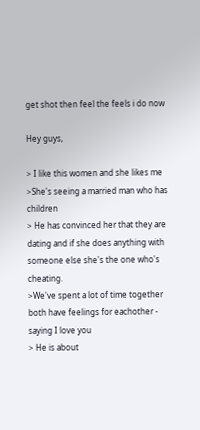get shot then feel the feels i do now

Hey guys,

> I like this women and she likes me
>She's seeing a married man who has children
> He has convinced her that they are dating and if she does anything with someone else she's the one who's cheating.
>We've spent a lot of time together both have feelings for eachother - saying I love you
> He is about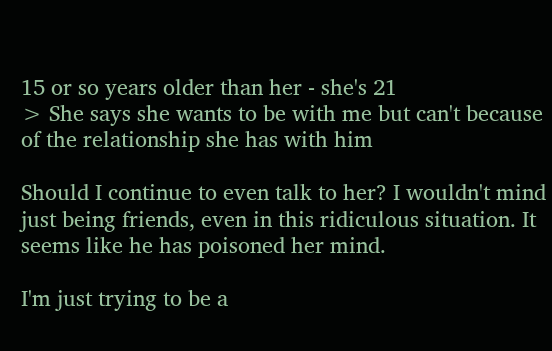15 or so years older than her - she's 21
> She says she wants to be with me but can't because of the relationship she has with him

Should I continue to even talk to her? I wouldn't mind just being friends, even in this ridiculous situation. It seems like he has poisoned her mind.

I'm just trying to be a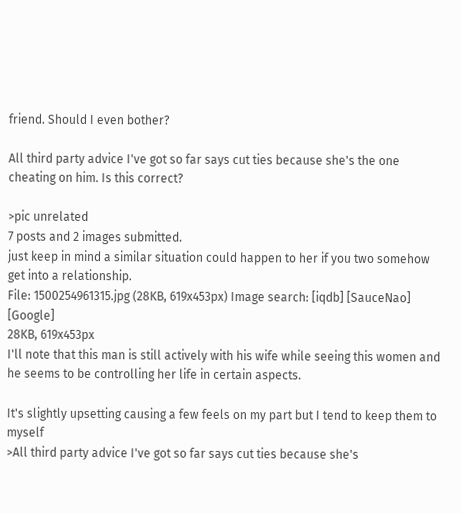friend. Should I even bother?

All third party advice I've got so far says cut ties because she's the one cheating on him. Is this correct?

>pic unrelated
7 posts and 2 images submitted.
just keep in mind a similar situation could happen to her if you two somehow get into a relationship.
File: 1500254961315.jpg (28KB, 619x453px) Image search: [iqdb] [SauceNao] [Google]
28KB, 619x453px
I'll note that this man is still actively with his wife while seeing this women and he seems to be controlling her life in certain aspects.

It's slightly upsetting causing a few feels on my part but I tend to keep them to myself
>All third party advice I've got so far says cut ties because she's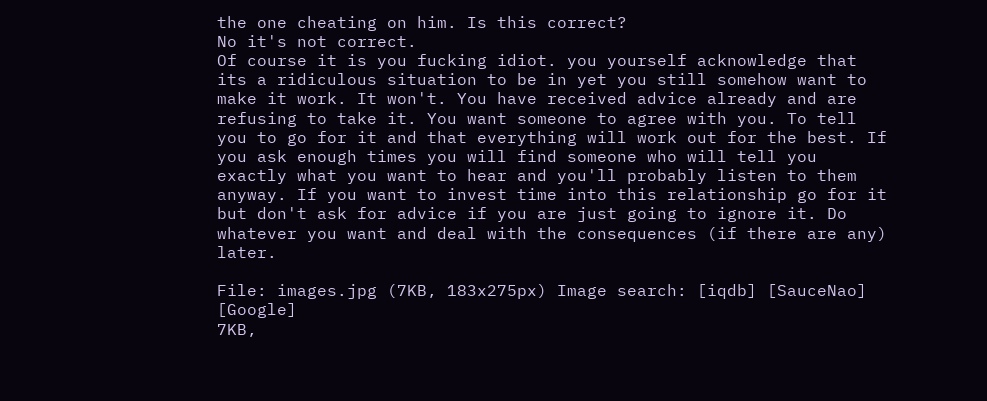the one cheating on him. Is this correct?
No it's not correct.
Of course it is you fucking idiot. you yourself acknowledge that its a ridiculous situation to be in yet you still somehow want to make it work. It won't. You have received advice already and are refusing to take it. You want someone to agree with you. To tell you to go for it and that everything will work out for the best. If you ask enough times you will find someone who will tell you exactly what you want to hear and you'll probably listen to them anyway. If you want to invest time into this relationship go for it but don't ask for advice if you are just going to ignore it. Do whatever you want and deal with the consequences (if there are any) later.

File: images.jpg (7KB, 183x275px) Image search: [iqdb] [SauceNao] [Google]
7KB,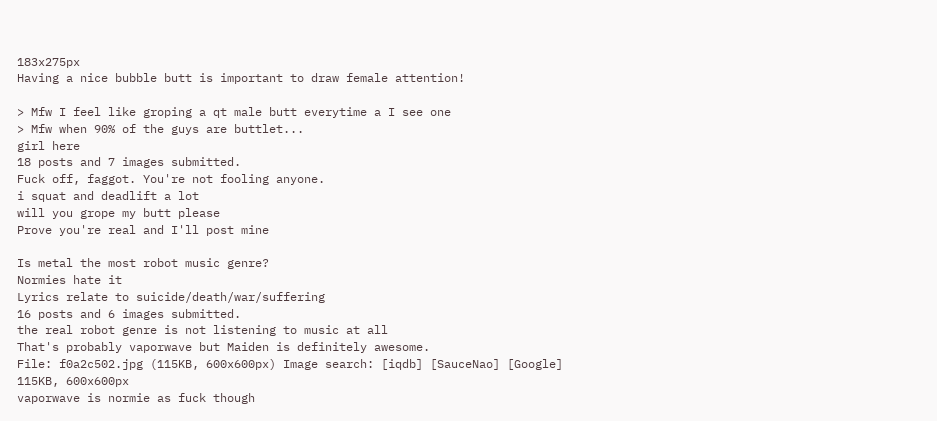183x275px
Having a nice bubble butt is important to draw female attention!

> Mfw I feel like groping a qt male butt everytime a I see one
> Mfw when 90% of the guys are buttlet...
girl here
18 posts and 7 images submitted.
Fuck off, faggot. You're not fooling anyone.
i squat and deadlift a lot
will you grope my butt please
Prove you're real and I'll post mine

Is metal the most robot music genre?
Normies hate it
Lyrics relate to suicide/death/war/suffering
16 posts and 6 images submitted.
the real robot genre is not listening to music at all
That's probably vaporwave but Maiden is definitely awesome.
File: f0a2c502.jpg (115KB, 600x600px) Image search: [iqdb] [SauceNao] [Google]
115KB, 600x600px
vaporwave is normie as fuck though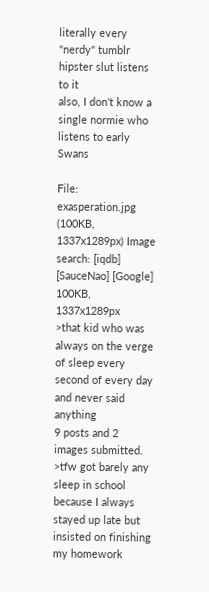literally every "nerdy" tumblr hipster slut listens to it
also, I don't know a single normie who listens to early Swans

File: exasperation.jpg (100KB, 1337x1289px) Image search: [iqdb] [SauceNao] [Google]
100KB, 1337x1289px
>that kid who was always on the verge of sleep every second of every day and never said anything
9 posts and 2 images submitted.
>tfw got barely any sleep in school because I always stayed up late but insisted on finishing my homework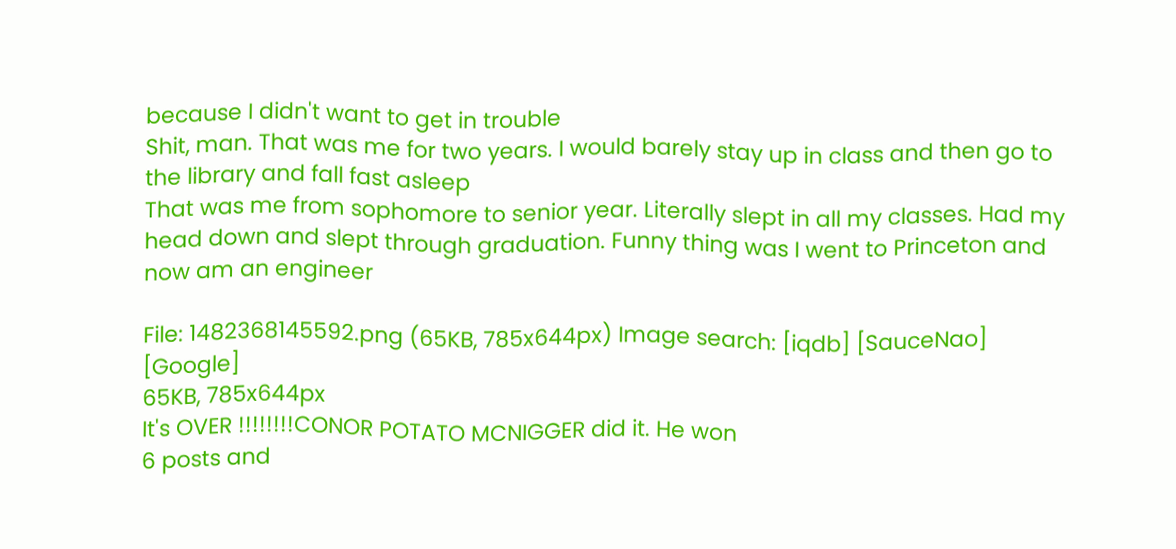because I didn't want to get in trouble
Shit, man. That was me for two years. I would barely stay up in class and then go to the library and fall fast asleep
That was me from sophomore to senior year. Literally slept in all my classes. Had my head down and slept through graduation. Funny thing was I went to Princeton and now am an engineer

File: 1482368145592.png (65KB, 785x644px) Image search: [iqdb] [SauceNao] [Google]
65KB, 785x644px
It's OVER !!!!!!!!CONOR POTATO MCNIGGER did it. He won
6 posts and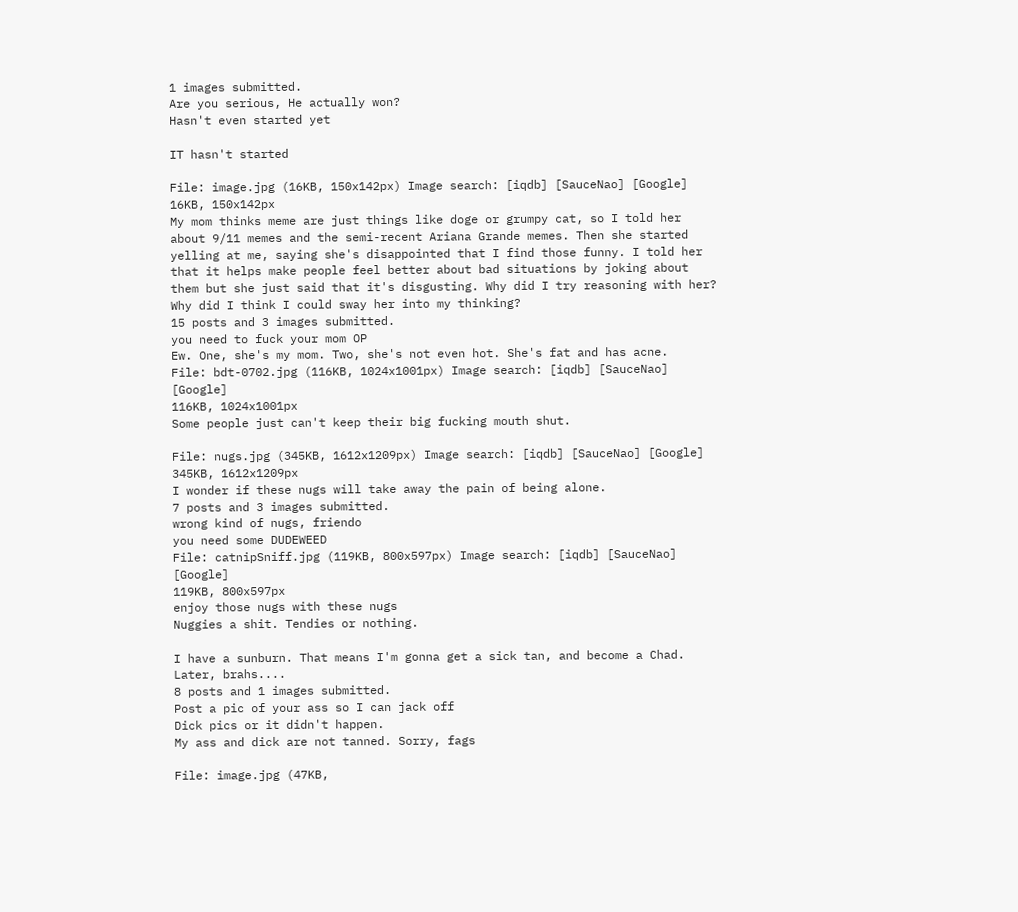1 images submitted.
Are you serious, He actually won?
Hasn't even started yet

IT hasn't started

File: image.jpg (16KB, 150x142px) Image search: [iqdb] [SauceNao] [Google]
16KB, 150x142px
My mom thinks meme are just things like doge or grumpy cat, so I told her about 9/11 memes and the semi-recent Ariana Grande memes. Then she started yelling at me, saying she's disappointed that I find those funny. I told her that it helps make people feel better about bad situations by joking about them but she just said that it's disgusting. Why did I try reasoning with her? Why did I think I could sway her into my thinking?
15 posts and 3 images submitted.
you need to fuck your mom OP
Ew. One, she's my mom. Two, she's not even hot. She's fat and has acne.
File: bdt-0702.jpg (116KB, 1024x1001px) Image search: [iqdb] [SauceNao] [Google]
116KB, 1024x1001px
Some people just can't keep their big fucking mouth shut.

File: nugs.jpg (345KB, 1612x1209px) Image search: [iqdb] [SauceNao] [Google]
345KB, 1612x1209px
I wonder if these nugs will take away the pain of being alone.
7 posts and 3 images submitted.
wrong kind of nugs, friendo
you need some DUDEWEED
File: catnipSniff.jpg (119KB, 800x597px) Image search: [iqdb] [SauceNao] [Google]
119KB, 800x597px
enjoy those nugs with these nugs
Nuggies a shit. Tendies or nothing.

I have a sunburn. That means I'm gonna get a sick tan, and become a Chad. Later, brahs....
8 posts and 1 images submitted.
Post a pic of your ass so I can jack off
Dick pics or it didn't happen.
My ass and dick are not tanned. Sorry, fags

File: image.jpg (47KB,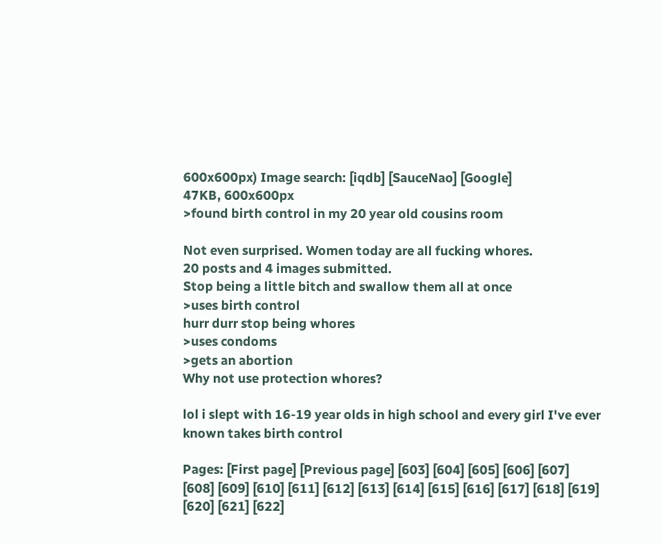600x600px) Image search: [iqdb] [SauceNao] [Google]
47KB, 600x600px
>found birth control in my 20 year old cousins room

Not even surprised. Women today are all fucking whores.
20 posts and 4 images submitted.
Stop being a little bitch and swallow them all at once
>uses birth control
hurr durr stop being whores
>uses condoms
>gets an abortion
Why not use protection whores?

lol i slept with 16-19 year olds in high school and every girl I've ever known takes birth control

Pages: [First page] [Previous page] [603] [604] [605] [606] [607] [608] [609] [610] [611] [612] [613] [614] [615] [616] [617] [618] [619] [620] [621] [622]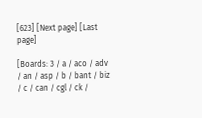[623] [Next page] [Last page]

[Boards: 3 / a / aco / adv / an / asp / b / bant / biz / c / can / cgl / ck /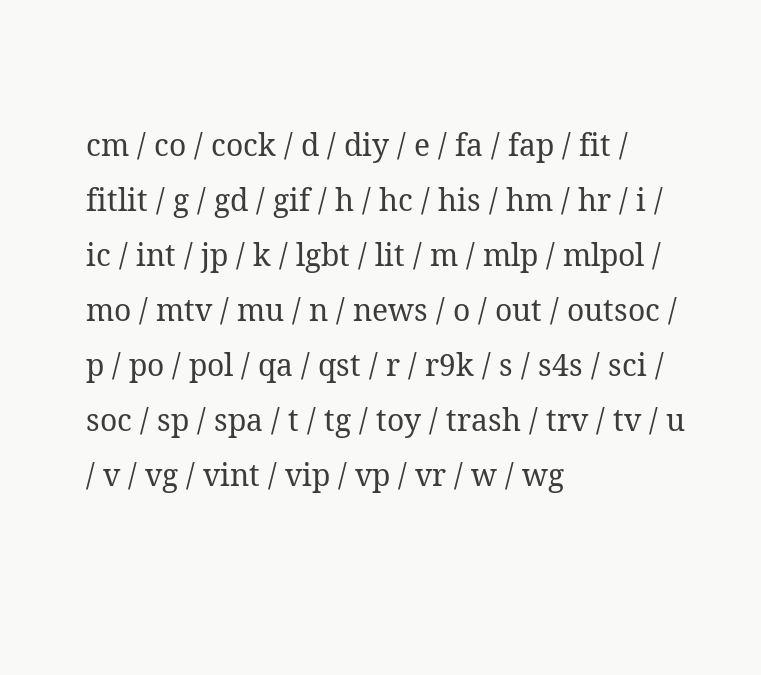cm / co / cock / d / diy / e / fa / fap / fit / fitlit / g / gd / gif / h / hc / his / hm / hr / i / ic / int / jp / k / lgbt / lit / m / mlp / mlpol / mo / mtv / mu / n / news / o / out / outsoc / p / po / pol / qa / qst / r / r9k / s / s4s / sci / soc / sp / spa / t / tg / toy / trash / trv / tv / u / v / vg / vint / vip / vp / vr / w / wg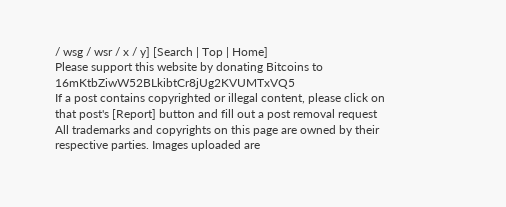/ wsg / wsr / x / y] [Search | Top | Home]
Please support this website by donating Bitcoins to 16mKtbZiwW52BLkibtCr8jUg2KVUMTxVQ5
If a post contains copyrighted or illegal content, please click on that post's [Report] button and fill out a post removal request
All trademarks and copyrights on this page are owned by their respective parties. Images uploaded are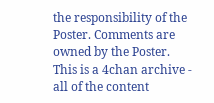the responsibility of the Poster. Comments are owned by the Poster.
This is a 4chan archive - all of the content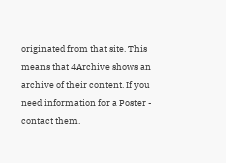originated from that site. This means that 4Archive shows an archive of their content. If you need information for a Poster - contact them.